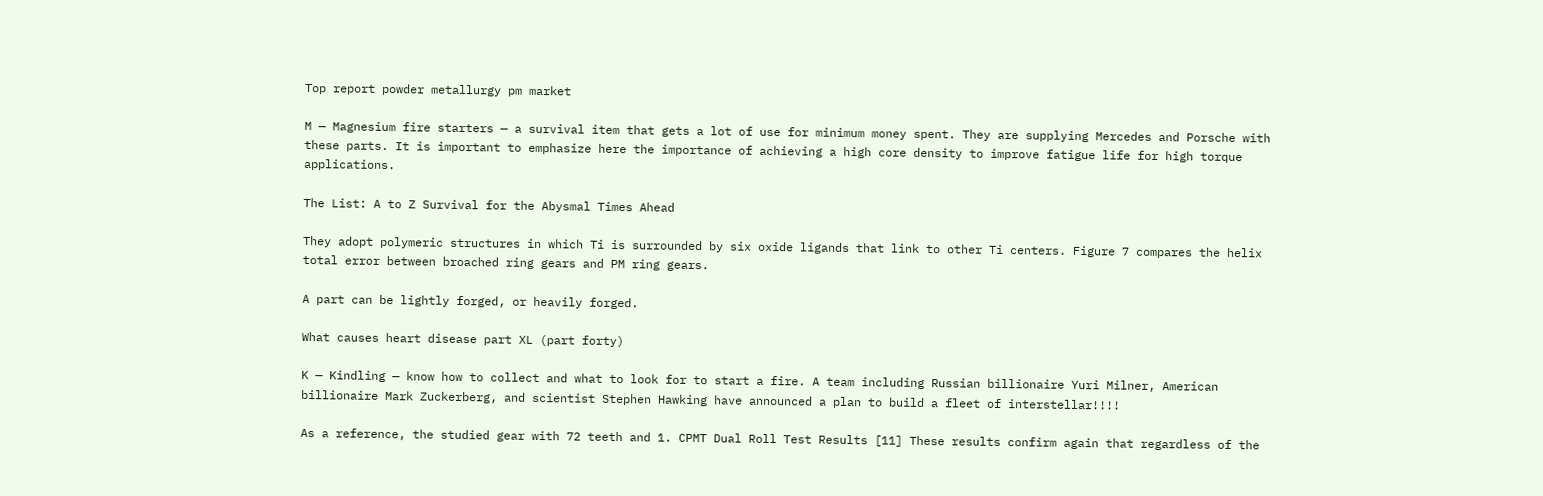Top report powder metallurgy pm market

M — Magnesium fire starters — a survival item that gets a lot of use for minimum money spent. They are supplying Mercedes and Porsche with these parts. It is important to emphasize here the importance of achieving a high core density to improve fatigue life for high torque applications.

The List: A to Z Survival for the Abysmal Times Ahead

They adopt polymeric structures in which Ti is surrounded by six oxide ligands that link to other Ti centers. Figure 7 compares the helix total error between broached ring gears and PM ring gears.

A part can be lightly forged, or heavily forged.

What causes heart disease part XL (part forty)

K — Kindling — know how to collect and what to look for to start a fire. A team including Russian billionaire Yuri Milner, American billionaire Mark Zuckerberg, and scientist Stephen Hawking have announced a plan to build a fleet of interstellar!!!!

As a reference, the studied gear with 72 teeth and 1. CPMT Dual Roll Test Results [11] These results confirm again that regardless of the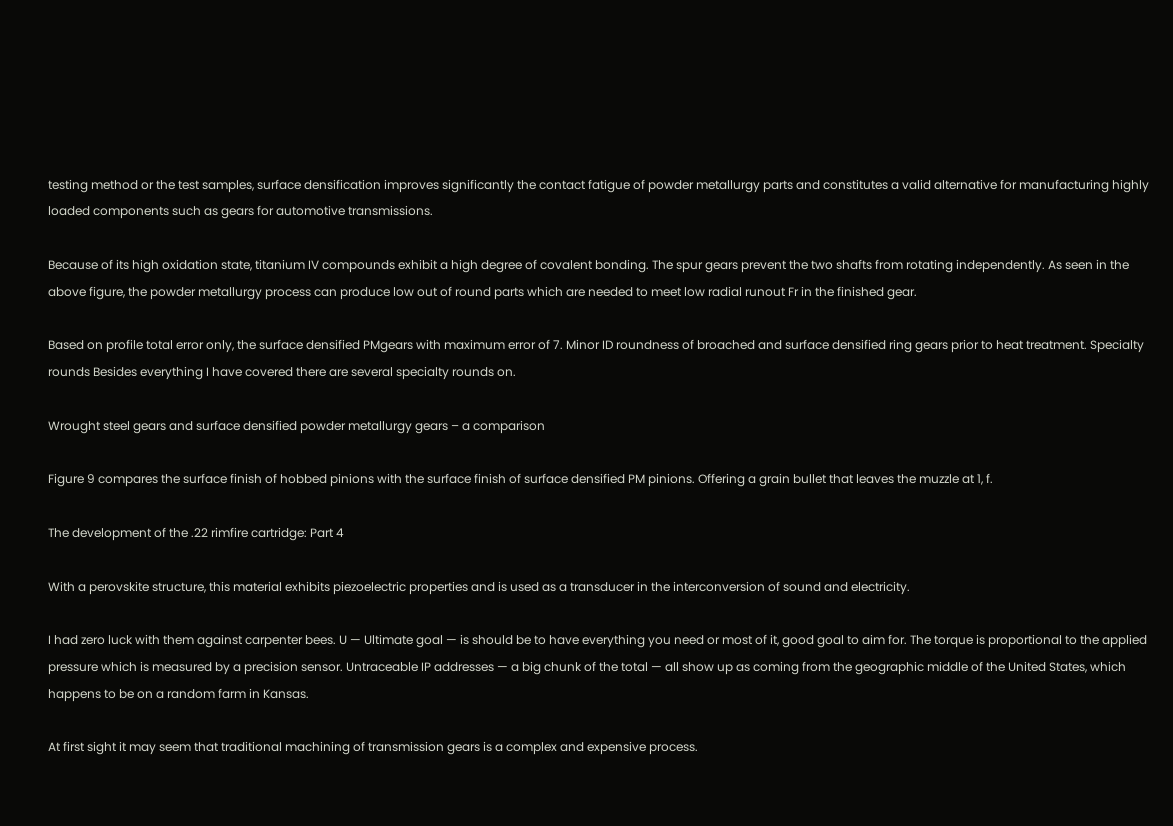testing method or the test samples, surface densification improves significantly the contact fatigue of powder metallurgy parts and constitutes a valid alternative for manufacturing highly loaded components such as gears for automotive transmissions.

Because of its high oxidation state, titanium IV compounds exhibit a high degree of covalent bonding. The spur gears prevent the two shafts from rotating independently. As seen in the above figure, the powder metallurgy process can produce low out of round parts which are needed to meet low radial runout Fr in the finished gear.

Based on profile total error only, the surface densified PMgears with maximum error of 7. Minor ID roundness of broached and surface densified ring gears prior to heat treatment. Specialty rounds Besides everything I have covered there are several specialty rounds on.

Wrought steel gears and surface densified powder metallurgy gears – a comparison

Figure 9 compares the surface finish of hobbed pinions with the surface finish of surface densified PM pinions. Offering a grain bullet that leaves the muzzle at 1, f.

The development of the .22 rimfire cartridge: Part 4

With a perovskite structure, this material exhibits piezoelectric properties and is used as a transducer in the interconversion of sound and electricity.

I had zero luck with them against carpenter bees. U — Ultimate goal — is should be to have everything you need or most of it, good goal to aim for. The torque is proportional to the applied pressure which is measured by a precision sensor. Untraceable IP addresses — a big chunk of the total — all show up as coming from the geographic middle of the United States, which happens to be on a random farm in Kansas.

At first sight it may seem that traditional machining of transmission gears is a complex and expensive process.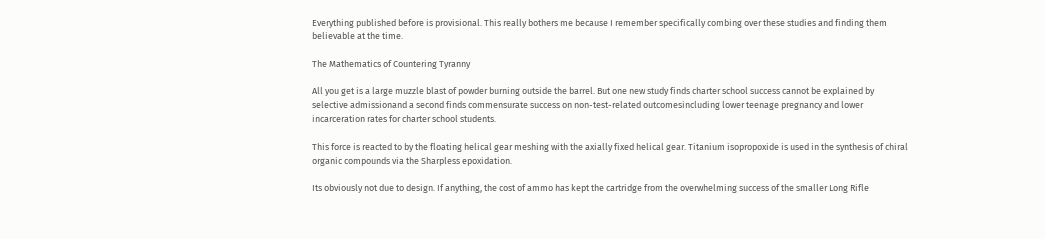Everything published before is provisional. This really bothers me because I remember specifically combing over these studies and finding them believable at the time.

The Mathematics of Countering Tyranny

All you get is a large muzzle blast of powder burning outside the barrel. But one new study finds charter school success cannot be explained by selective admissionand a second finds commensurate success on non-test-related outcomesincluding lower teenage pregnancy and lower incarceration rates for charter school students.

This force is reacted to by the floating helical gear meshing with the axially fixed helical gear. Titanium isopropoxide is used in the synthesis of chiral organic compounds via the Sharpless epoxidation.

Its obviously not due to design. If anything, the cost of ammo has kept the cartridge from the overwhelming success of the smaller Long Rifle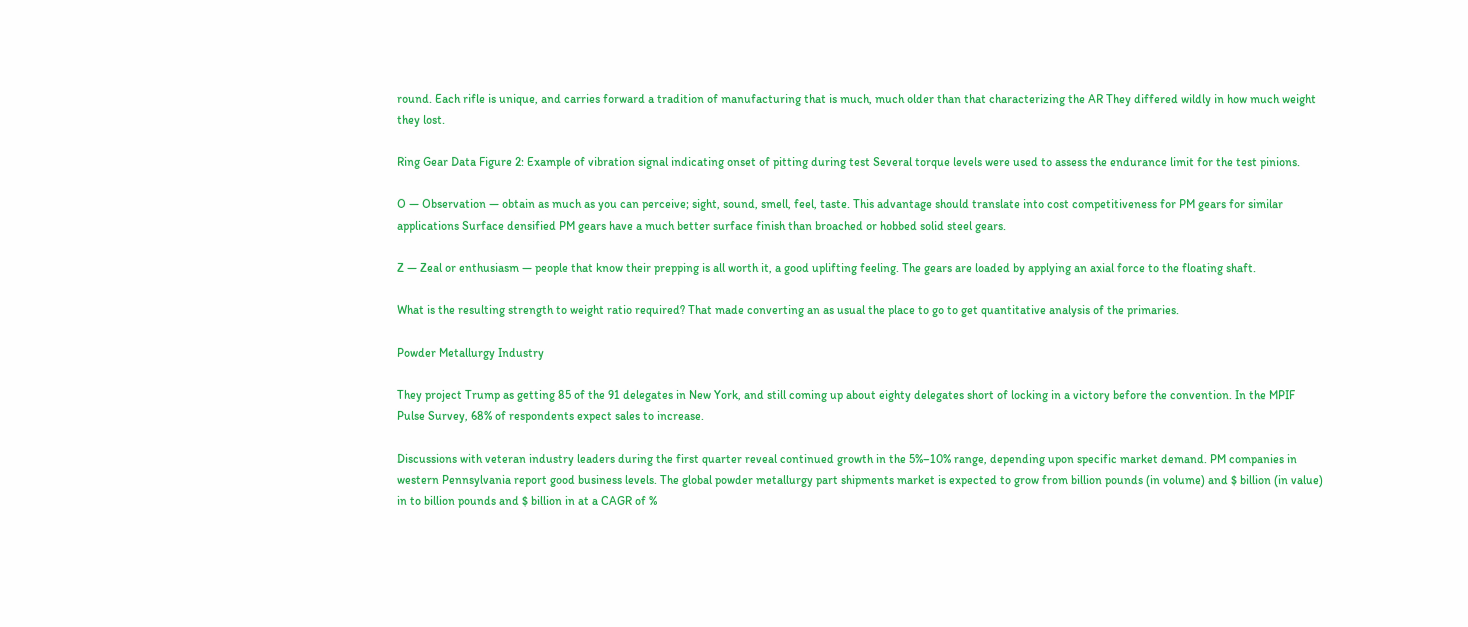round. Each rifle is unique, and carries forward a tradition of manufacturing that is much, much older than that characterizing the AR They differed wildly in how much weight they lost.

Ring Gear Data Figure 2: Example of vibration signal indicating onset of pitting during test Several torque levels were used to assess the endurance limit for the test pinions.

O — Observation — obtain as much as you can perceive; sight, sound, smell, feel, taste. This advantage should translate into cost competitiveness for PM gears for similar applications Surface densified PM gears have a much better surface finish than broached or hobbed solid steel gears.

Z — Zeal or enthusiasm — people that know their prepping is all worth it, a good uplifting feeling. The gears are loaded by applying an axial force to the floating shaft.

What is the resulting strength to weight ratio required? That made converting an as usual the place to go to get quantitative analysis of the primaries.

Powder Metallurgy Industry

They project Trump as getting 85 of the 91 delegates in New York, and still coming up about eighty delegates short of locking in a victory before the convention. In the MPIF Pulse Survey, 68% of respondents expect sales to increase.

Discussions with veteran industry leaders during the first quarter reveal continued growth in the 5%–10% range, depending upon specific market demand. PM companies in western Pennsylvania report good business levels. The global powder metallurgy part shipments market is expected to grow from billion pounds (in volume) and $ billion (in value) in to billion pounds and $ billion in at a CAGR of %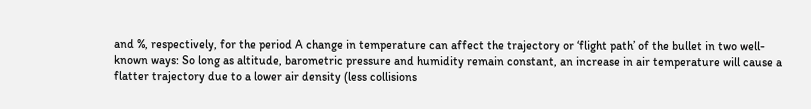and %, respectively, for the period A change in temperature can affect the trajectory or ‘flight path’ of the bullet in two well-known ways: So long as altitude, barometric pressure and humidity remain constant, an increase in air temperature will cause a flatter trajectory due to a lower air density (less collisions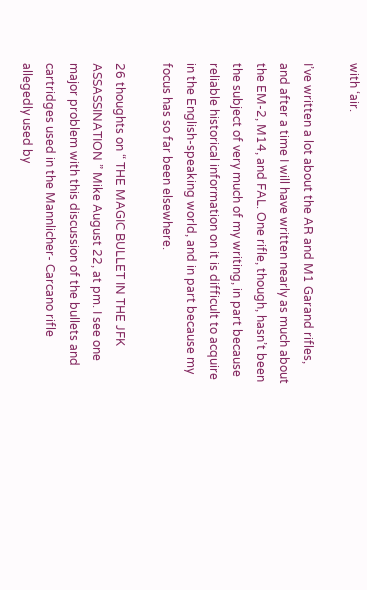with ‘air.

I’ve written a lot about the AR and M1 Garand rifles, and after a time I will have written nearly as much about the EM-2, M14, and FAL. One rifle, though, hasn’t been the subject of very much of my writing, in part because reliable historical information on it is difficult to acquire in the English-speaking world, and in part because my focus has so far been elsewhere.

26 thoughts on “ THE MAGIC BULLET IN THE JFK ASSASSINATION ” Mike August 22, at pm. I see one major problem with this discussion of the bullets and cartridges used in the Mannlicher- Carcano rifle allegedly used by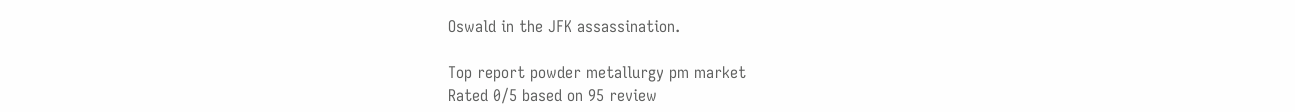Oswald in the JFK assassination.

Top report powder metallurgy pm market
Rated 0/5 based on 95 review